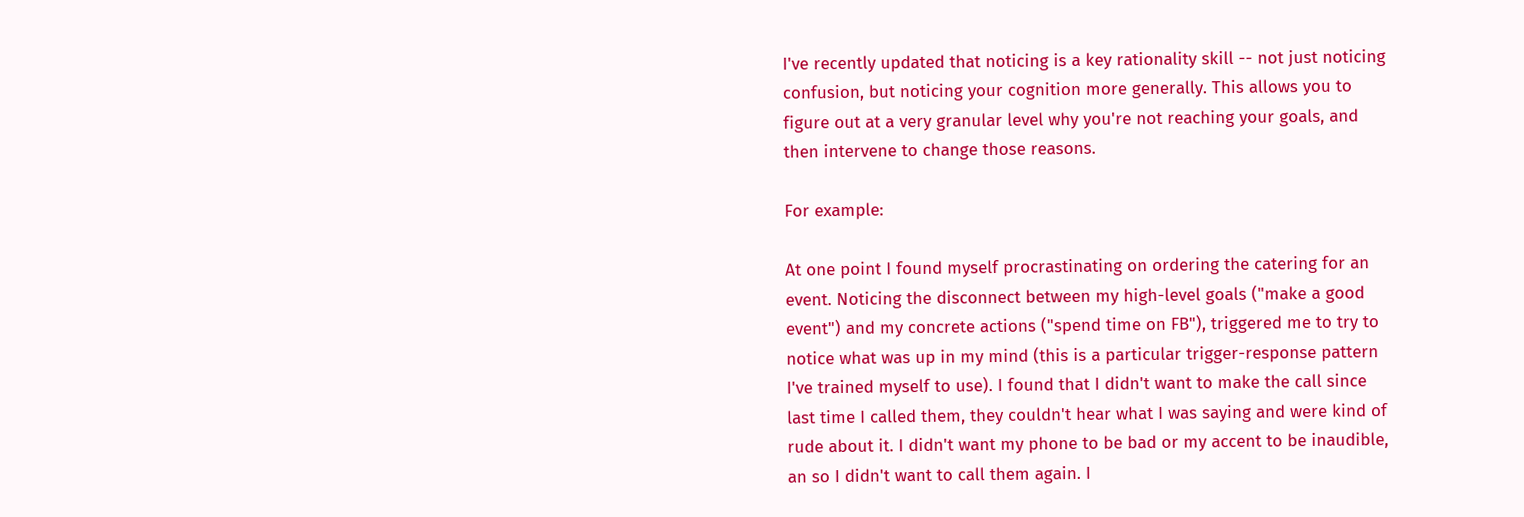I've recently updated that noticing is a key rationality skill -- not just noticing confusion, but noticing your cognition more generally. This allows you to figure out at a very granular level why you're not reaching your goals, and then intervene to change those reasons.

For example:

At one point I found myself procrastinating on ordering the catering for an event. Noticing the disconnect between my high-level goals ("make a good event") and my concrete actions ("spend time on FB"), triggered me to try to notice what was up in my mind (this is a particular trigger-response pattern I've trained myself to use). I found that I didn't want to make the call since last time I called them, they couldn't hear what I was saying and were kind of rude about it. I didn't want my phone to be bad or my accent to be inaudible, an so I didn't want to call them again. I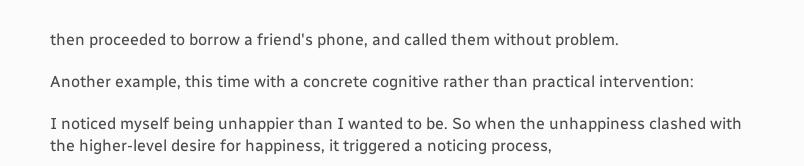then proceeded to borrow a friend's phone, and called them without problem.

Another example, this time with a concrete cognitive rather than practical intervention:

I noticed myself being unhappier than I wanted to be. So when the unhappiness clashed with the higher-level desire for happiness, it triggered a noticing process,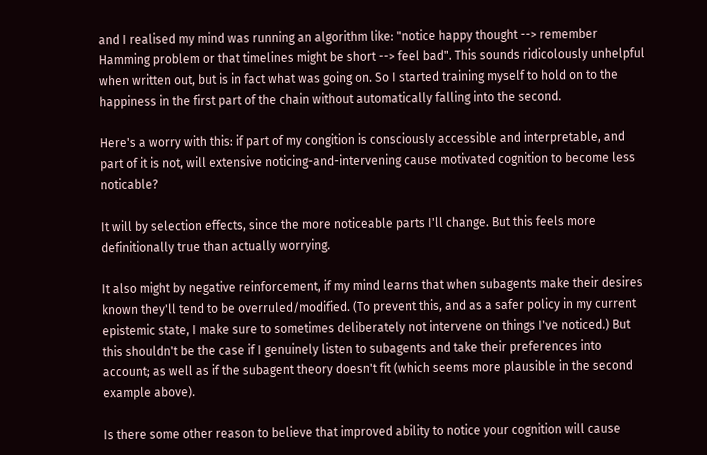and I realised my mind was running an algorithm like: "notice happy thought --> remember Hamming problem or that timelines might be short --> feel bad". This sounds ridicolously unhelpful when written out, but is in fact what was going on. So I started training myself to hold on to the happiness in the first part of the chain without automatically falling into the second.

Here's a worry with this: if part of my congition is consciously accessible and interpretable, and part of it is not, will extensive noticing-and-intervening cause motivated cognition to become less noticable?

It will by selection effects, since the more noticeable parts I'll change. But this feels more definitionally true than actually worrying.

It also might by negative reinforcement, if my mind learns that when subagents make their desires known they'll tend to be overruled/modified. (To prevent this, and as a safer policy in my current epistemic state, I make sure to sometimes deliberately not intervene on things I've noticed.) But this shouldn't be the case if I genuinely listen to subagents and take their preferences into account; as well as if the subagent theory doesn't fit (which seems more plausible in the second example above).

Is there some other reason to believe that improved ability to notice your cognition will cause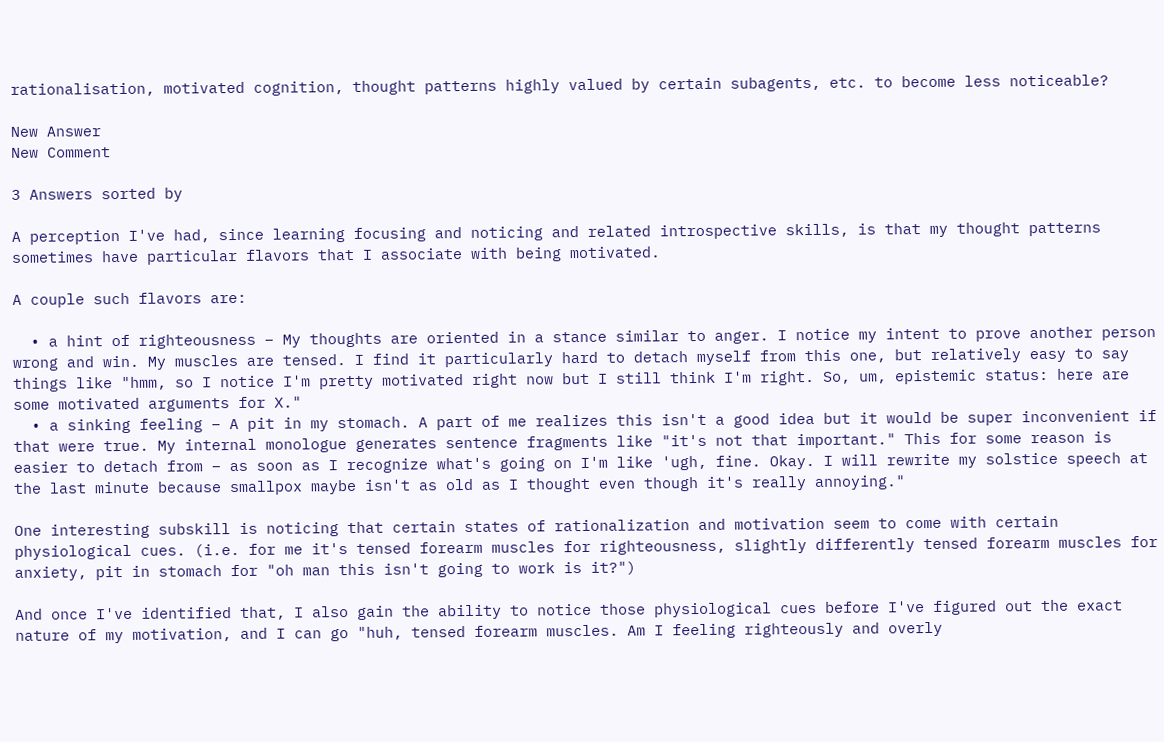rationalisation, motivated cognition, thought patterns highly valued by certain subagents, etc. to become less noticeable?

New Answer
New Comment

3 Answers sorted by

A perception I've had, since learning focusing and noticing and related introspective skills, is that my thought patterns sometimes have particular flavors that I associate with being motivated.

A couple such flavors are:

  • a hint of righteousness – My thoughts are oriented in a stance similar to anger. I notice my intent to prove another person wrong and win. My muscles are tensed. I find it particularly hard to detach myself from this one, but relatively easy to say things like "hmm, so I notice I'm pretty motivated right now but I still think I'm right. So, um, epistemic status: here are some motivated arguments for X."
  • a sinking feeling – A pit in my stomach. A part of me realizes this isn't a good idea but it would be super inconvenient if that were true. My internal monologue generates sentence fragments like "it's not that important." This for some reason is easier to detach from – as soon as I recognize what's going on I'm like 'ugh, fine. Okay. I will rewrite my solstice speech at the last minute because smallpox maybe isn't as old as I thought even though it's really annoying."

One interesting subskill is noticing that certain states of rationalization and motivation seem to come with certain physiological cues. (i.e. for me it's tensed forearm muscles for righteousness, slightly differently tensed forearm muscles for anxiety, pit in stomach for "oh man this isn't going to work is it?")

And once I've identified that, I also gain the ability to notice those physiological cues before I've figured out the exact nature of my motivation, and I can go "huh, tensed forearm muscles. Am I feeling righteously and overly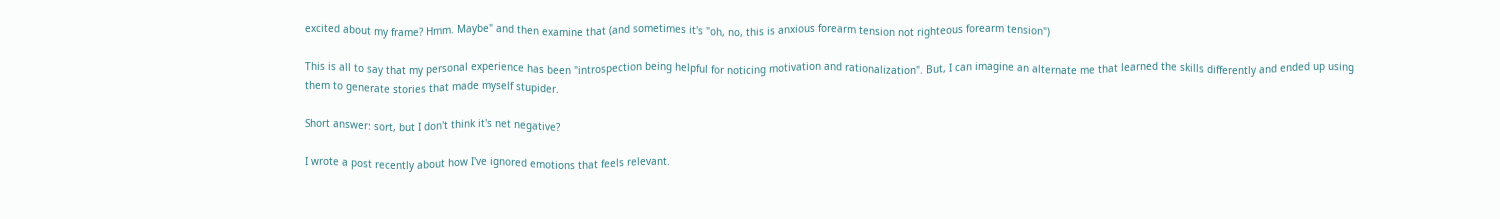excited about my frame? Hmm. Maybe" and then examine that (and sometimes it's "oh, no, this is anxious forearm tension not righteous forearm tension")

This is all to say that my personal experience has been "introspection being helpful for noticing motivation and rationalization". But, I can imagine an alternate me that learned the skills differently and ended up using them to generate stories that made myself stupider.

Short answer: sort, but I don't think it's net negative?

I wrote a post recently about how I've ignored emotions that feels relevant.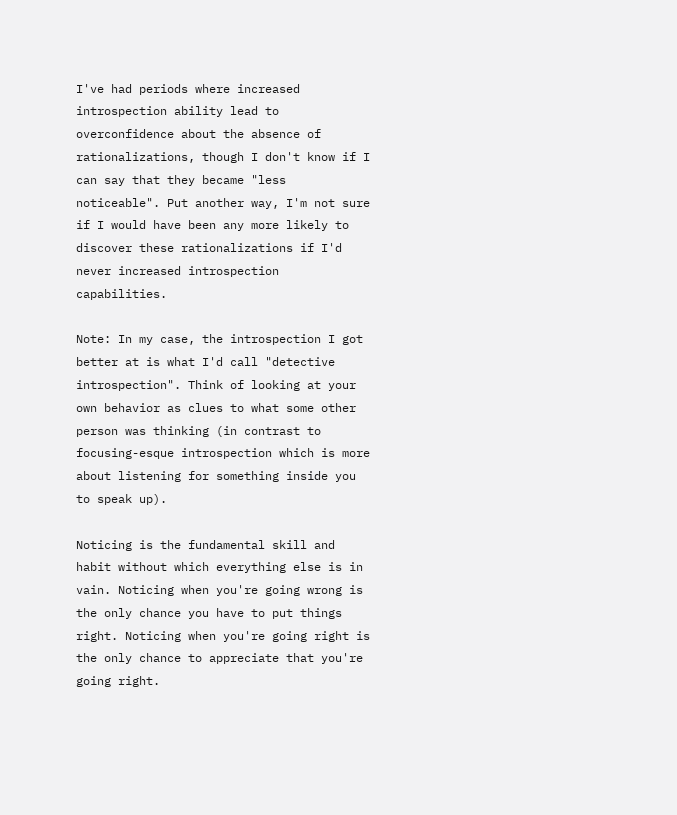I've had periods where increased introspection ability lead to overconfidence about the absence of rationalizations, though I don't know if I can say that they became "less noticeable". Put another way, I'm not sure if I would have been any more likely to discover these rationalizations if I'd never increased introspection capabilities.

Note: In my case, the introspection I got better at is what I'd call "detective introspection". Think of looking at your own behavior as clues to what some other person was thinking (in contrast to focusing-esque introspection which is more about listening for something inside you to speak up).

Noticing is the fundamental skill and habit without which everything else is in vain. Noticing when you're going wrong is the only chance you have to put things right. Noticing when you're going right is the only chance to appreciate that you're going right.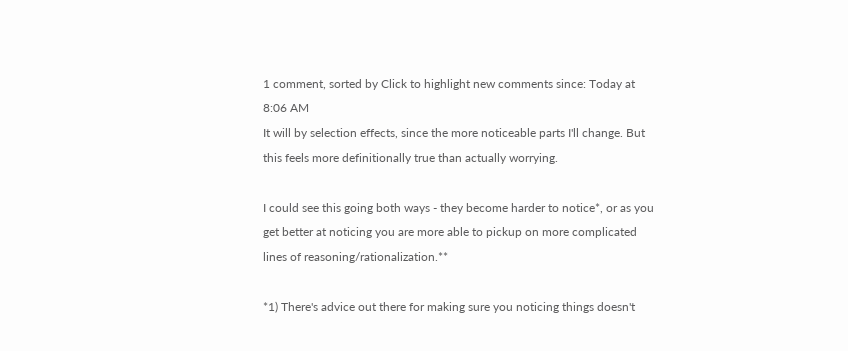1 comment, sorted by Click to highlight new comments since: Today at 8:06 AM
It will by selection effects, since the more noticeable parts I'll change. But this feels more definitionally true than actually worrying.

I could see this going both ways - they become harder to notice*, or as you get better at noticing you are more able to pickup on more complicated lines of reasoning/rationalization.**

*1) There's advice out there for making sure you noticing things doesn't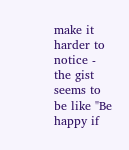make it harder to notice - the gist seems to be like "Be happy if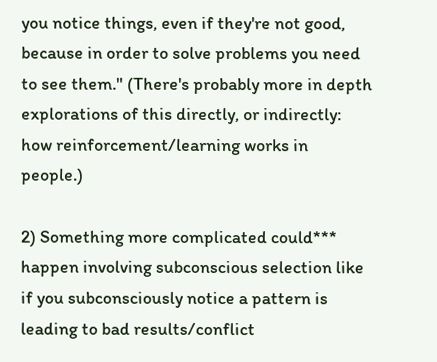you notice things, even if they're not good, because in order to solve problems you need to see them." (There's probably more in depth explorations of this directly, or indirectly: how reinforcement/learning works in people.)

2) Something more complicated could*** happen involving subconscious selection like if you subconsciously notice a pattern is leading to bad results/conflict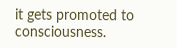it gets promoted to consciousness.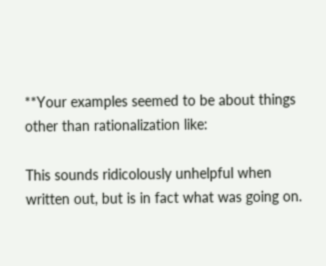**Your examples seemed to be about things other than rationalization like:

This sounds ridicolously unhelpful when written out, but is in fact what was going on.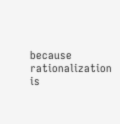because rationalization is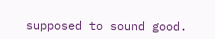supposed to sound good.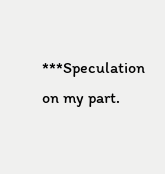***Speculation on my part.